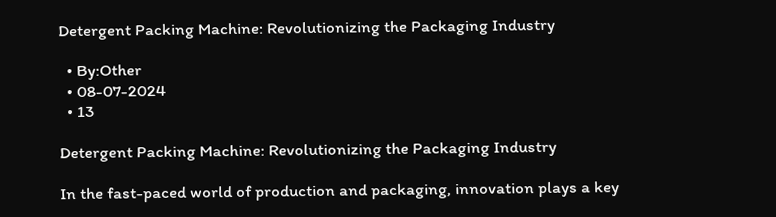Detergent Packing Machine: Revolutionizing the Packaging Industry

  • By:Other
  • 08-07-2024
  • 13

Detergent Packing Machine: Revolutionizing the Packaging Industry

In the fast-paced world of production and packaging, innovation plays a key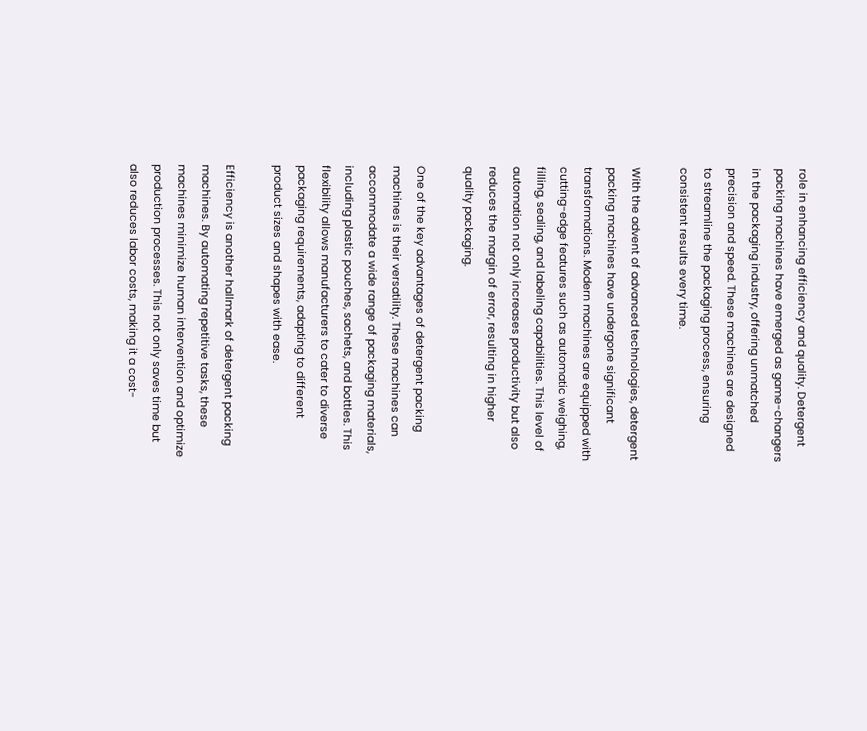role in enhancing efficiency and quality. Detergent packing machines have emerged as game-changers in the packaging industry, offering unmatched precision and speed. These machines are designed to streamline the packaging process, ensuring consistent results every time.

With the advent of advanced technologies, detergent packing machines have undergone significant transformations. Modern machines are equipped with cutting-edge features such as automatic weighing, filling, sealing, and labeling capabilities. This level of automation not only increases productivity but also reduces the margin of error, resulting in higher quality packaging.

One of the key advantages of detergent packing machines is their versatility. These machines can accommodate a wide range of packaging materials, including plastic pouches, sachets, and bottles. This flexibility allows manufacturers to cater to diverse packaging requirements, adapting to different product sizes and shapes with ease.

Efficiency is another hallmark of detergent packing machines. By automating repetitive tasks, these machines minimize human intervention and optimize production processes. This not only saves time but also reduces labor costs, making it a cost-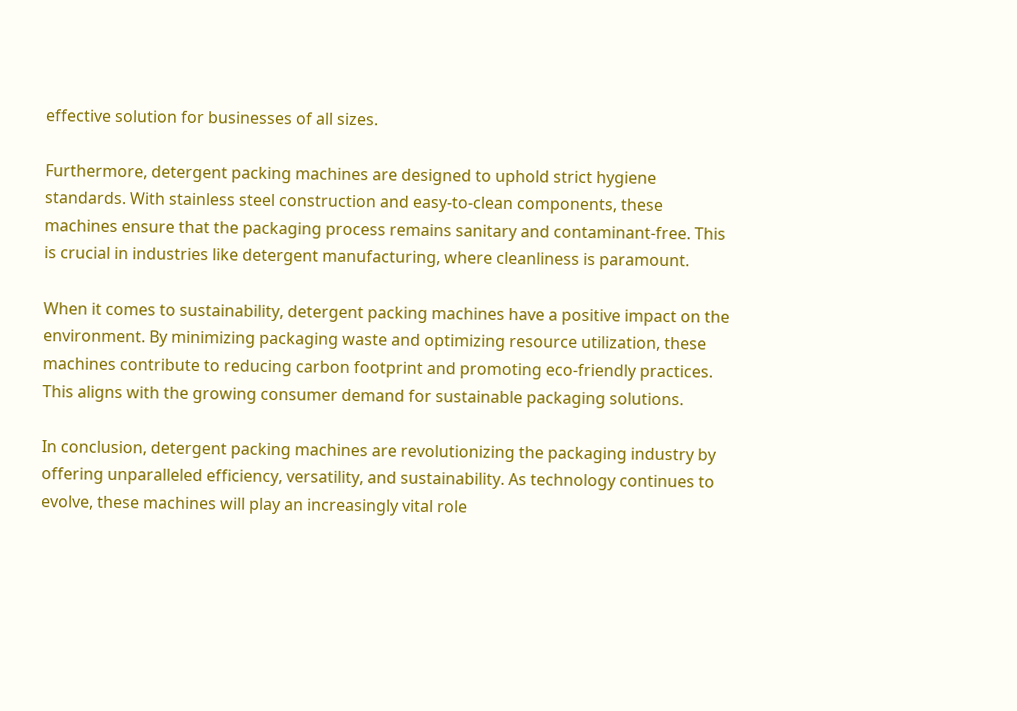effective solution for businesses of all sizes.

Furthermore, detergent packing machines are designed to uphold strict hygiene standards. With stainless steel construction and easy-to-clean components, these machines ensure that the packaging process remains sanitary and contaminant-free. This is crucial in industries like detergent manufacturing, where cleanliness is paramount.

When it comes to sustainability, detergent packing machines have a positive impact on the environment. By minimizing packaging waste and optimizing resource utilization, these machines contribute to reducing carbon footprint and promoting eco-friendly practices. This aligns with the growing consumer demand for sustainable packaging solutions.

In conclusion, detergent packing machines are revolutionizing the packaging industry by offering unparalleled efficiency, versatility, and sustainability. As technology continues to evolve, these machines will play an increasingly vital role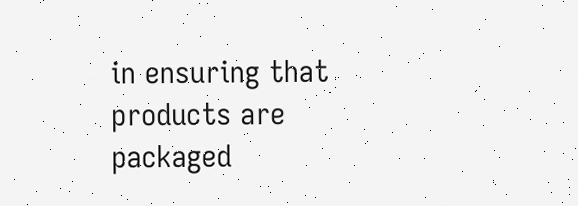in ensuring that products are packaged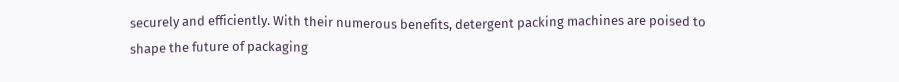securely and efficiently. With their numerous benefits, detergent packing machines are poised to shape the future of packaging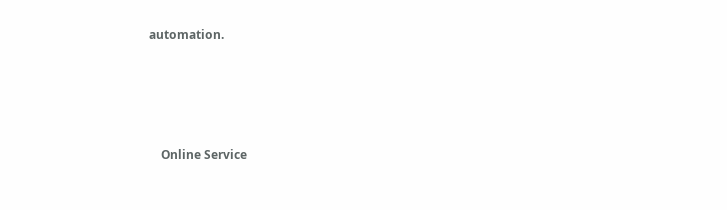automation.




    Online Service